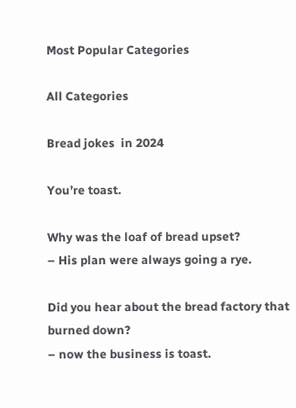Most Popular Categories

All Categories

Bread jokes  in 2024

You’re toast.

Why was the loaf of bread upset?
– His plan were always going a rye.

Did you hear about the bread factory that burned down?
– now the business is toast.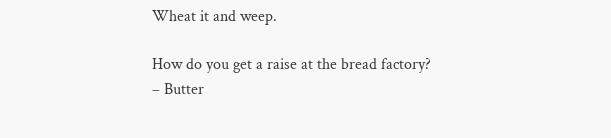Wheat it and weep.

How do you get a raise at the bread factory?
– Butter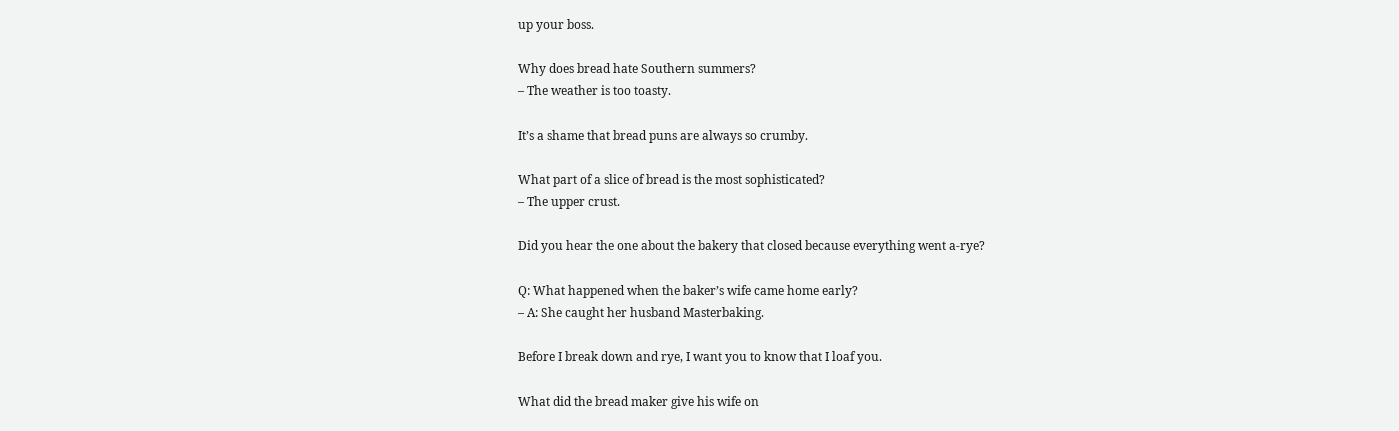up your boss.

Why does bread hate Southern summers?
– The weather is too toasty.

It’s a shame that bread puns are always so crumby.

What part of a slice of bread is the most sophisticated?
– The upper crust.

Did you hear the one about the bakery that closed because everything went a-rye?

Q: What happened when the baker’s wife came home early?
– A: She caught her husband Masterbaking.

Before I break down and rye, I want you to know that I loaf you.

What did the bread maker give his wife on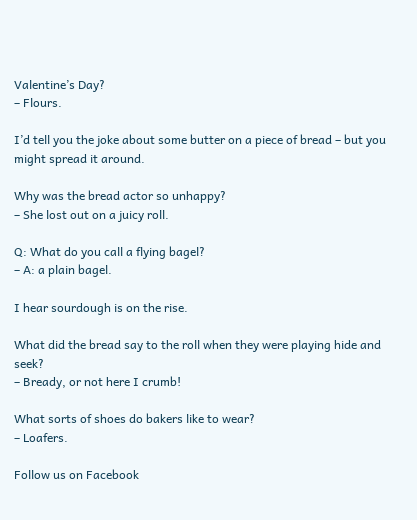Valentine’s Day?
– Flours.

I’d tell you the joke about some butter on a piece of bread – but you might spread it around.

Why was the bread actor so unhappy?
– She lost out on a juicy roll.

Q: What do you call a flying bagel?
– A: a plain bagel.

I hear sourdough is on the rise.

What did the bread say to the roll when they were playing hide and seek?
– Bready, or not here I crumb!

What sorts of shoes do bakers like to wear?
– Loafers.

Follow us on Facebook